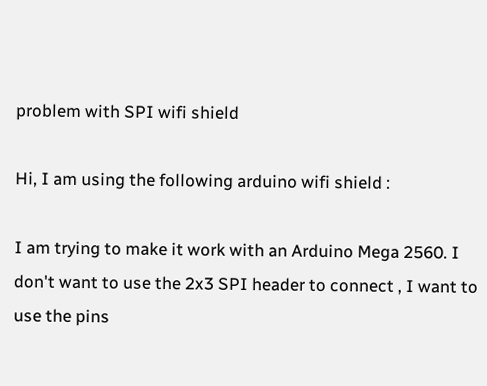problem with SPI wifi shield

Hi, I am using the following arduino wifi shield :

I am trying to make it work with an Arduino Mega 2560. I don't want to use the 2x3 SPI header to connect , I want to use the pins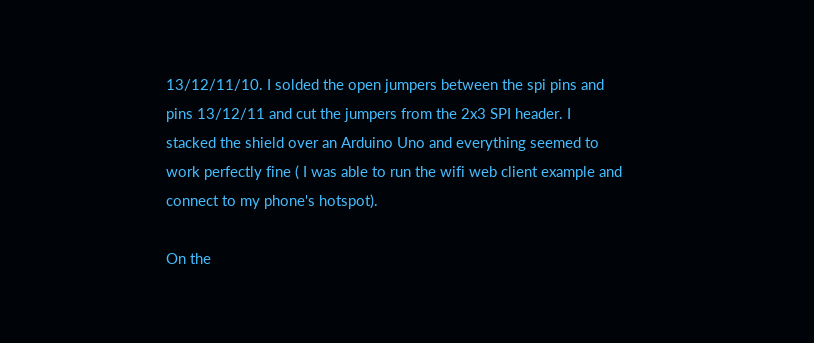13/12/11/10. I solded the open jumpers between the spi pins and pins 13/12/11 and cut the jumpers from the 2x3 SPI header. I stacked the shield over an Arduino Uno and everything seemed to work perfectly fine ( I was able to run the wifi web client example and connect to my phone's hotspot).

On the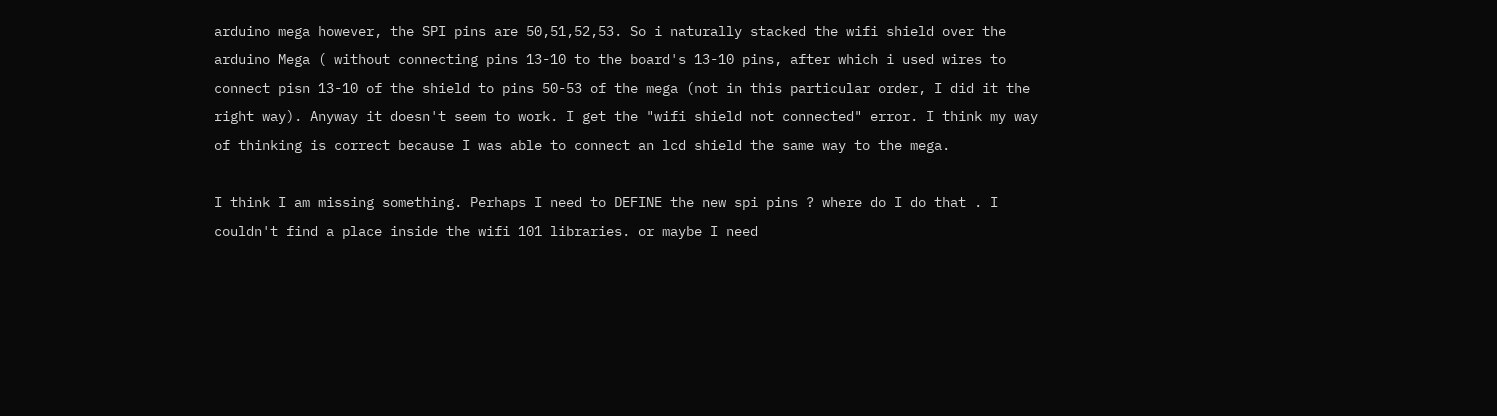arduino mega however, the SPI pins are 50,51,52,53. So i naturally stacked the wifi shield over the arduino Mega ( without connecting pins 13-10 to the board's 13-10 pins, after which i used wires to connect pisn 13-10 of the shield to pins 50-53 of the mega (not in this particular order, I did it the right way). Anyway it doesn't seem to work. I get the "wifi shield not connected" error. I think my way of thinking is correct because I was able to connect an lcd shield the same way to the mega.

I think I am missing something. Perhaps I need to DEFINE the new spi pins ? where do I do that . I couldn't find a place inside the wifi 101 libraries. or maybe I need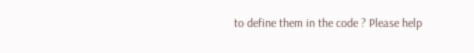to define them in the code ? Please help